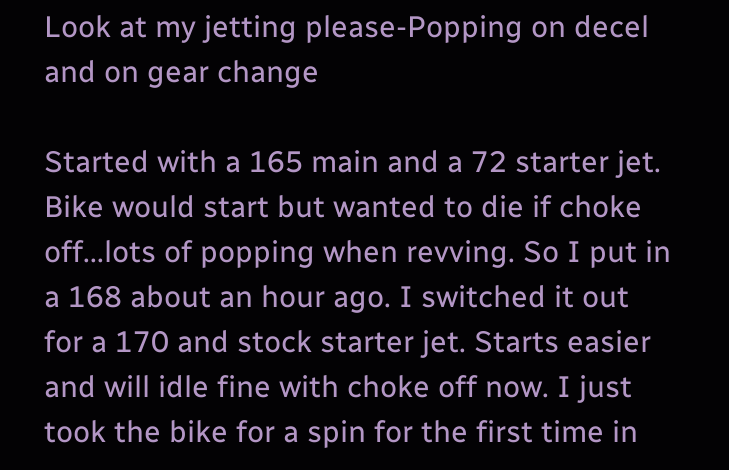Look at my jetting please-Popping on decel and on gear change

Started with a 165 main and a 72 starter jet. Bike would start but wanted to die if choke off...lots of popping when revving. So I put in a 168 about an hour ago. I switched it out for a 170 and stock starter jet. Starts easier and will idle fine with choke off now. I just took the bike for a spin for the first time in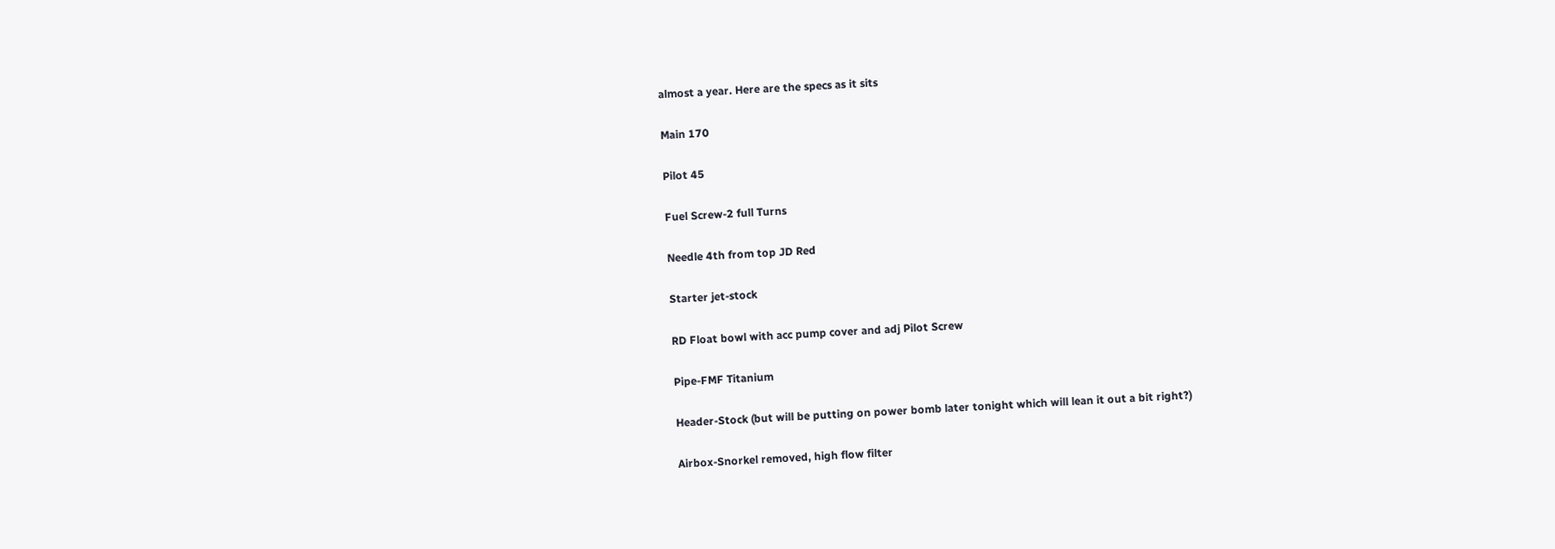almost a year. Here are the specs as it sits

Main 170

Pilot 45

Fuel Screw-2 full Turns

Needle 4th from top JD Red

Starter jet-stock

RD Float bowl with acc pump cover and adj Pilot Screw

Pipe-FMF Titanium

Header-Stock (but will be putting on power bomb later tonight which will lean it out a bit right?)

Airbox-Snorkel removed, high flow filter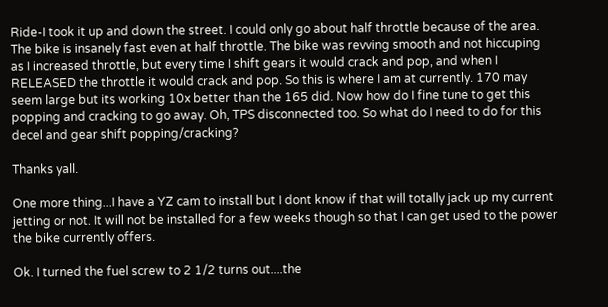Ride-I took it up and down the street. I could only go about half throttle because of the area. The bike is insanely fast even at half throttle. The bike was revving smooth and not hiccuping as I increased throttle, but every time I shift gears it would crack and pop, and when I RELEASED the throttle it would crack and pop. So this is where I am at currently. 170 may seem large but its working 10x better than the 165 did. Now how do I fine tune to get this popping and cracking to go away. Oh, TPS disconnected too. So what do I need to do for this decel and gear shift popping/cracking?

Thanks yall.

One more thing...I have a YZ cam to install but I dont know if that will totally jack up my current jetting or not. It will not be installed for a few weeks though so that I can get used to the power the bike currently offers.

Ok. I turned the fuel screw to 2 1/2 turns out....the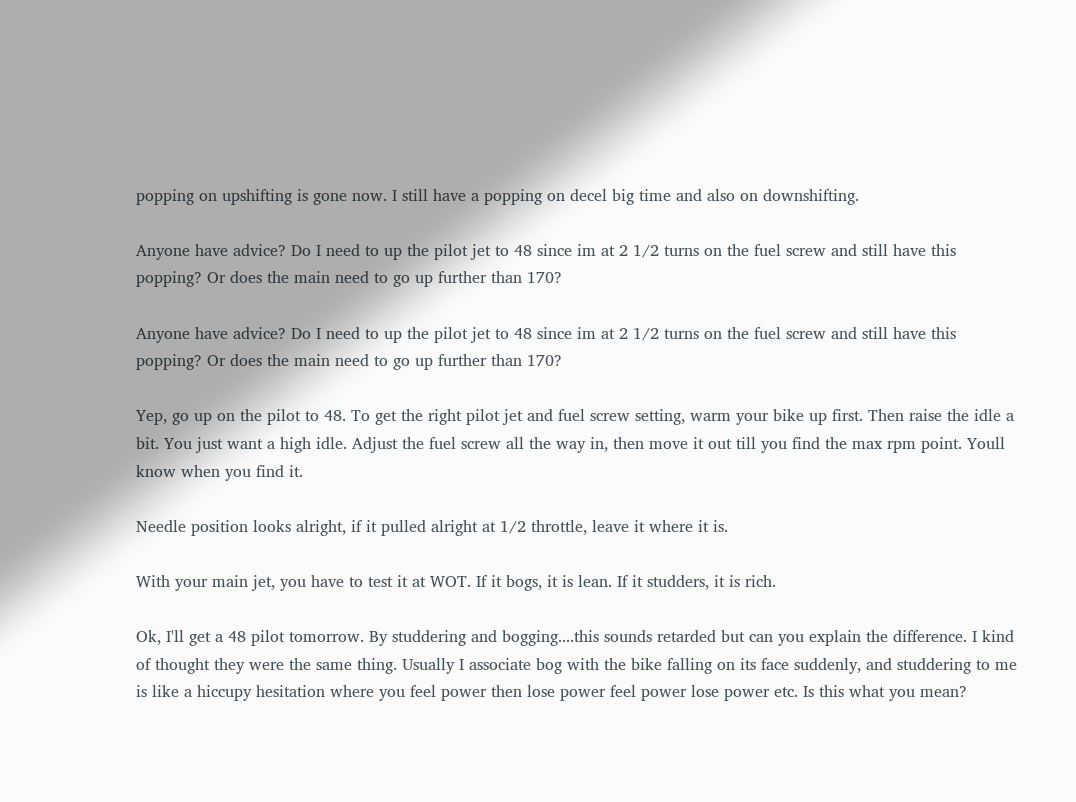popping on upshifting is gone now. I still have a popping on decel big time and also on downshifting.

Anyone have advice? Do I need to up the pilot jet to 48 since im at 2 1/2 turns on the fuel screw and still have this popping? Or does the main need to go up further than 170?

Anyone have advice? Do I need to up the pilot jet to 48 since im at 2 1/2 turns on the fuel screw and still have this popping? Or does the main need to go up further than 170?

Yep, go up on the pilot to 48. To get the right pilot jet and fuel screw setting, warm your bike up first. Then raise the idle a bit. You just want a high idle. Adjust the fuel screw all the way in, then move it out till you find the max rpm point. Youll know when you find it.

Needle position looks alright, if it pulled alright at 1/2 throttle, leave it where it is.

With your main jet, you have to test it at WOT. If it bogs, it is lean. If it studders, it is rich.

Ok, I'll get a 48 pilot tomorrow. By studdering and bogging....this sounds retarded but can you explain the difference. I kind of thought they were the same thing. Usually I associate bog with the bike falling on its face suddenly, and studdering to me is like a hiccupy hesitation where you feel power then lose power feel power lose power etc. Is this what you mean?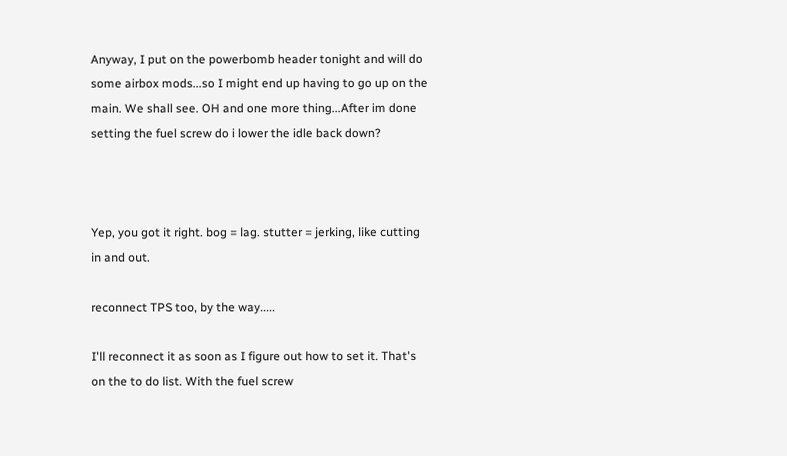Anyway, I put on the powerbomb header tonight and will do some airbox mods...so I might end up having to go up on the main. We shall see. OH and one more thing...After im done setting the fuel screw do i lower the idle back down?



Yep, you got it right. bog = lag. stutter = jerking, like cutting in and out.

reconnect TPS too, by the way.....

I'll reconnect it as soon as I figure out how to set it. That's on the to do list. With the fuel screw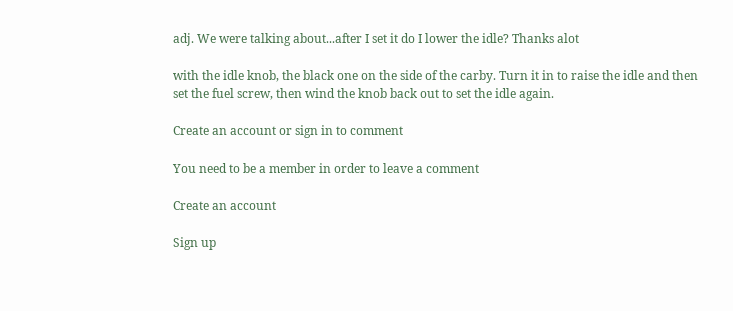adj. We were talking about...after I set it do I lower the idle? Thanks alot

with the idle knob, the black one on the side of the carby. Turn it in to raise the idle and then set the fuel screw, then wind the knob back out to set the idle again.

Create an account or sign in to comment

You need to be a member in order to leave a comment

Create an account

Sign up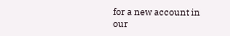for a new account in our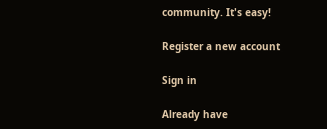community. It's easy!

Register a new account

Sign in

Already have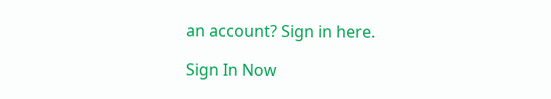an account? Sign in here.

Sign In Now